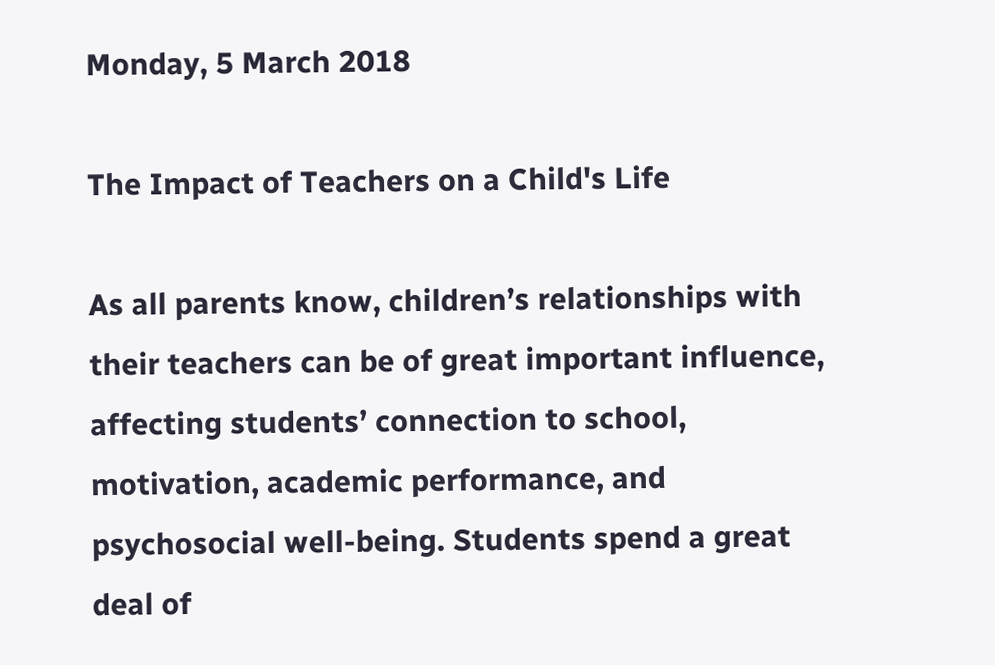Monday, 5 March 2018

The Impact of Teachers on a Child's Life

As all parents know, children’s relationships with their teachers can be of great important influence, affecting students’ connection to school, motivation, academic performance, and psychosocial well-being. Students spend a great deal of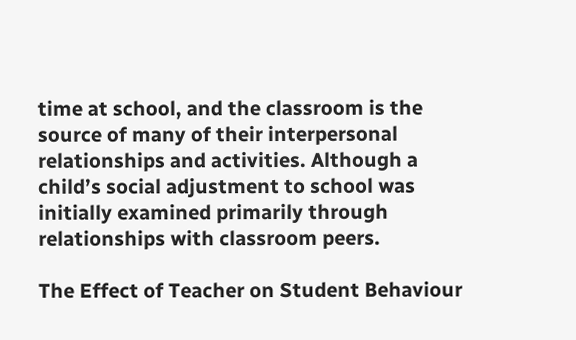time at school, and the classroom is the source of many of their interpersonal relationships and activities. Although a child’s social adjustment to school was initially examined primarily through relationships with classroom peers.

The Effect of Teacher on Student Behaviour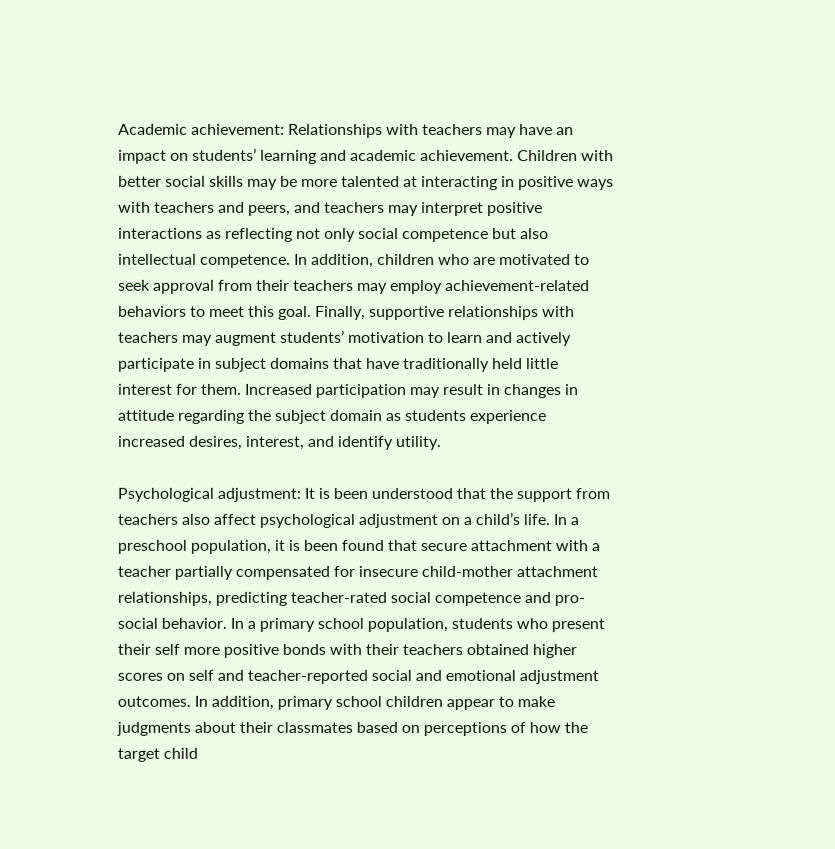Academic achievement: Relationships with teachers may have an impact on students’ learning and academic achievement. Children with better social skills may be more talented at interacting in positive ways with teachers and peers, and teachers may interpret positive interactions as reflecting not only social competence but also intellectual competence. In addition, children who are motivated to seek approval from their teachers may employ achievement-related behaviors to meet this goal. Finally, supportive relationships with teachers may augment students’ motivation to learn and actively participate in subject domains that have traditionally held little interest for them. Increased participation may result in changes in attitude regarding the subject domain as students experience increased desires, interest, and identify utility.

Psychological adjustment: It is been understood that the support from teachers also affect psychological adjustment on a child’s life. In a preschool population, it is been found that secure attachment with a teacher partially compensated for insecure child-mother attachment relationships, predicting teacher-rated social competence and pro-social behavior. In a primary school population, students who present their self more positive bonds with their teachers obtained higher scores on self and teacher-reported social and emotional adjustment outcomes. In addition, primary school children appear to make judgments about their classmates based on perceptions of how the target child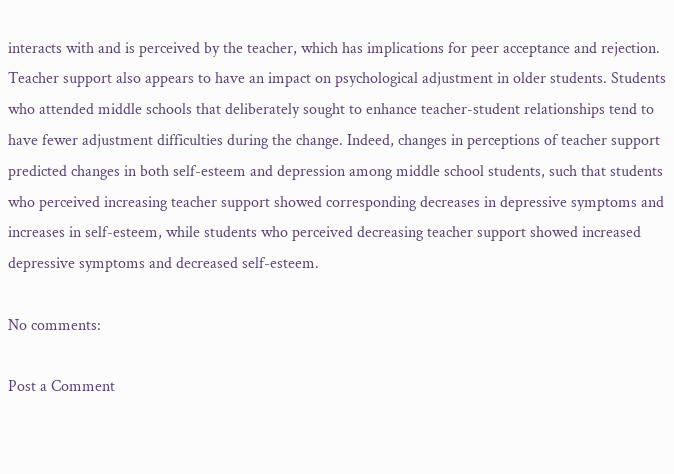interacts with and is perceived by the teacher, which has implications for peer acceptance and rejection. Teacher support also appears to have an impact on psychological adjustment in older students. Students who attended middle schools that deliberately sought to enhance teacher-student relationships tend to have fewer adjustment difficulties during the change. Indeed, changes in perceptions of teacher support predicted changes in both self-esteem and depression among middle school students, such that students who perceived increasing teacher support showed corresponding decreases in depressive symptoms and increases in self-esteem, while students who perceived decreasing teacher support showed increased depressive symptoms and decreased self-esteem.

No comments:

Post a Comment